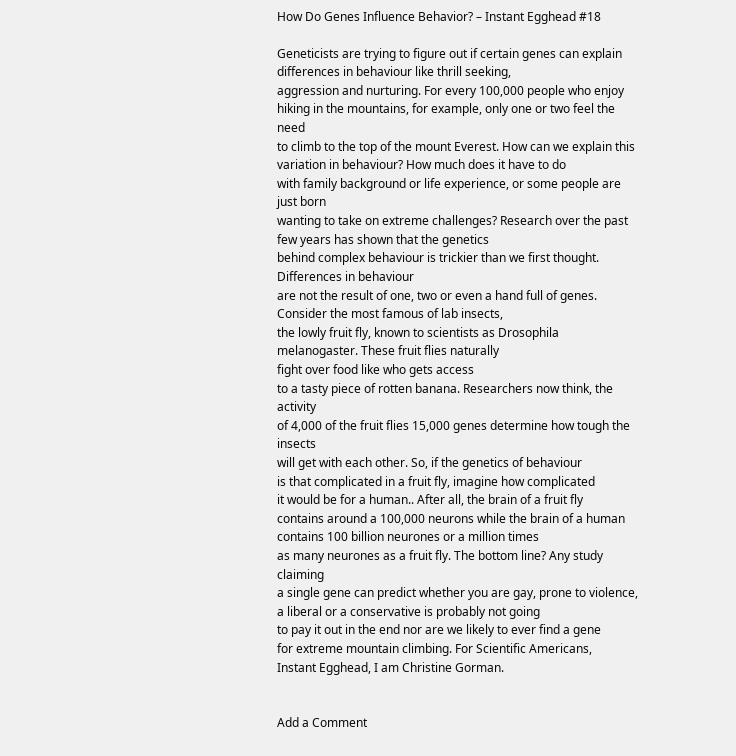How Do Genes Influence Behavior? – Instant Egghead #18

Geneticists are trying to figure out if certain genes can explain
differences in behaviour like thrill seeking,
aggression and nurturing. For every 100,000 people who enjoy
hiking in the mountains, for example, only one or two feel the need
to climb to the top of the mount Everest. How can we explain this variation in behaviour? How much does it have to do
with family background or life experience, or some people are just born
wanting to take on extreme challenges? Research over the past few years has shown that the genetics
behind complex behaviour is trickier than we first thought. Differences in behaviour
are not the result of one, two or even a hand full of genes. Consider the most famous of lab insects,
the lowly fruit fly, known to scientists as Drosophila melanogaster. These fruit flies naturally
fight over food like who gets access
to a tasty piece of rotten banana. Researchers now think, the activity
of 4,000 of the fruit flies 15,000 genes determine how tough the insects
will get with each other. So, if the genetics of behaviour
is that complicated in a fruit fly, imagine how complicated
it would be for a human.. After all, the brain of a fruit fly
contains around a 100,000 neurons while the brain of a human
contains 100 billion neurones or a million times
as many neurones as a fruit fly. The bottom line? Any study claiming
a single gene can predict whether you are gay, prone to violence, a liberal or a conservative is probably not going
to pay it out in the end nor are we likely to ever find a gene
for extreme mountain climbing. For Scientific Americans,
Instant Egghead, I am Christine Gorman.


Add a Comment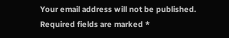Your email address will not be published. Required fields are marked *